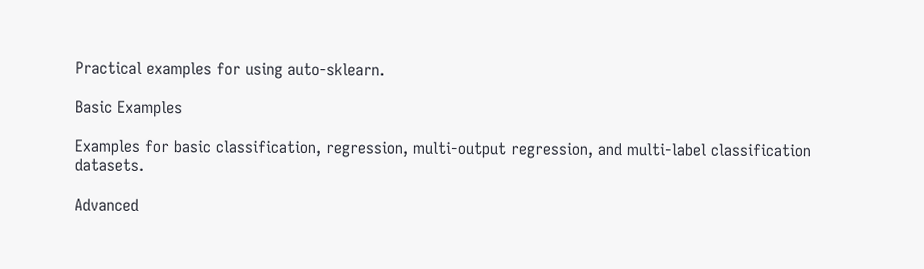Practical examples for using auto-sklearn.

Basic Examples

Examples for basic classification, regression, multi-output regression, and multi-label classification datasets.

Advanced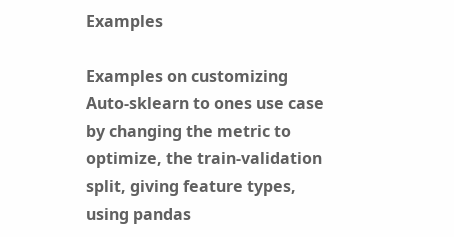Examples

Examples on customizing Auto-sklearn to ones use case by changing the metric to optimize, the train-validation split, giving feature types, using pandas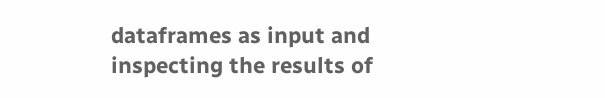dataframes as input and inspecting the results of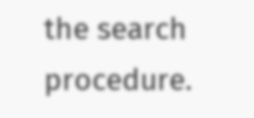the search procedure.